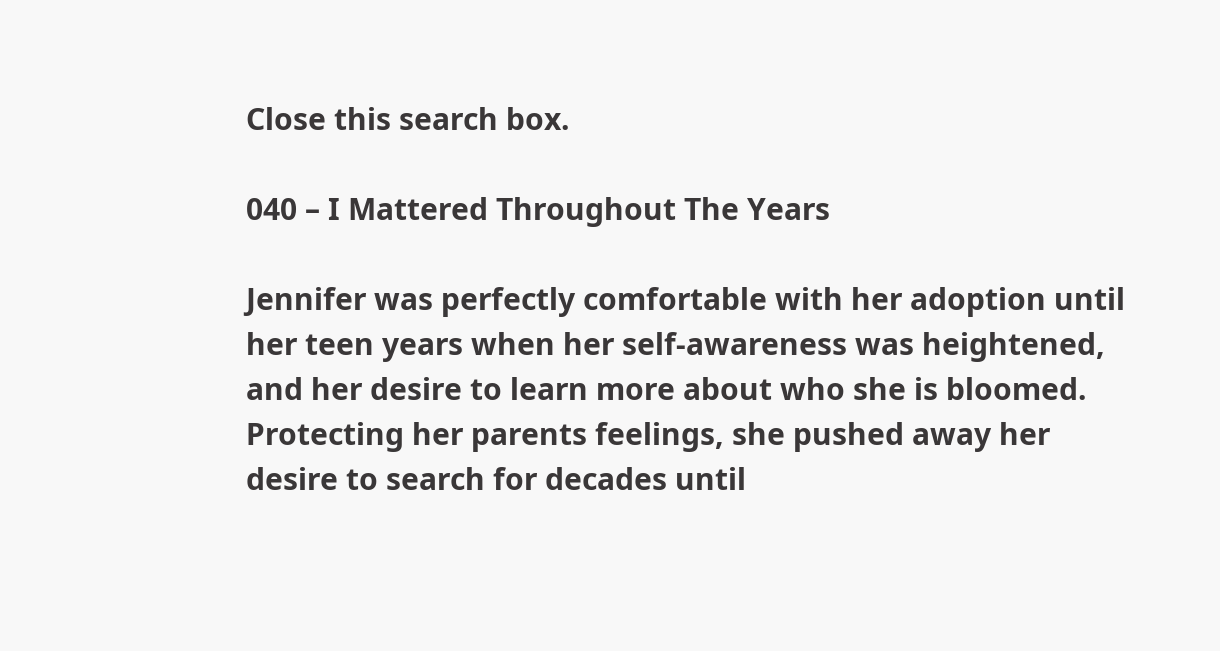Close this search box.

040 – I Mattered Throughout The Years

Jennifer was perfectly comfortable with her adoption until her teen years when her self-awareness was heightened, and her desire to learn more about who she is bloomed. Protecting her parents feelings, she pushed away her desire to search for decades until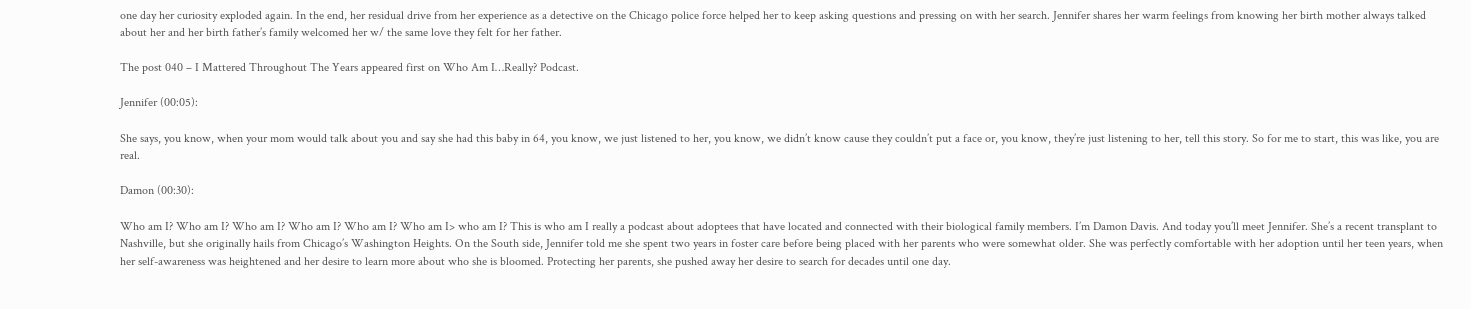one day her curiosity exploded again. In the end, her residual drive from her experience as a detective on the Chicago police force helped her to keep asking questions and pressing on with her search. Jennifer shares her warm feelings from knowing her birth mother always talked about her and her birth father’s family welcomed her w/ the same love they felt for her father.

The post 040 – I Mattered Throughout The Years appeared first on Who Am I…Really? Podcast.

Jennifer (00:05):

She says, you know, when your mom would talk about you and say she had this baby in 64, you know, we just listened to her, you know, we didn’t know cause they couldn’t put a face or, you know, they’re just listening to her, tell this story. So for me to start, this was like, you are real.

Damon (00:30):

Who am I? Who am I? Who am I? Who am I? Who am I? Who am I> who am I? This is who am I really a podcast about adoptees that have located and connected with their biological family members. I’m Damon Davis. And today you’ll meet Jennifer. She’s a recent transplant to Nashville, but she originally hails from Chicago’s Washington Heights. On the South side, Jennifer told me she spent two years in foster care before being placed with her parents who were somewhat older. She was perfectly comfortable with her adoption until her teen years, when her self-awareness was heightened and her desire to learn more about who she is bloomed. Protecting her parents, she pushed away her desire to search for decades until one day.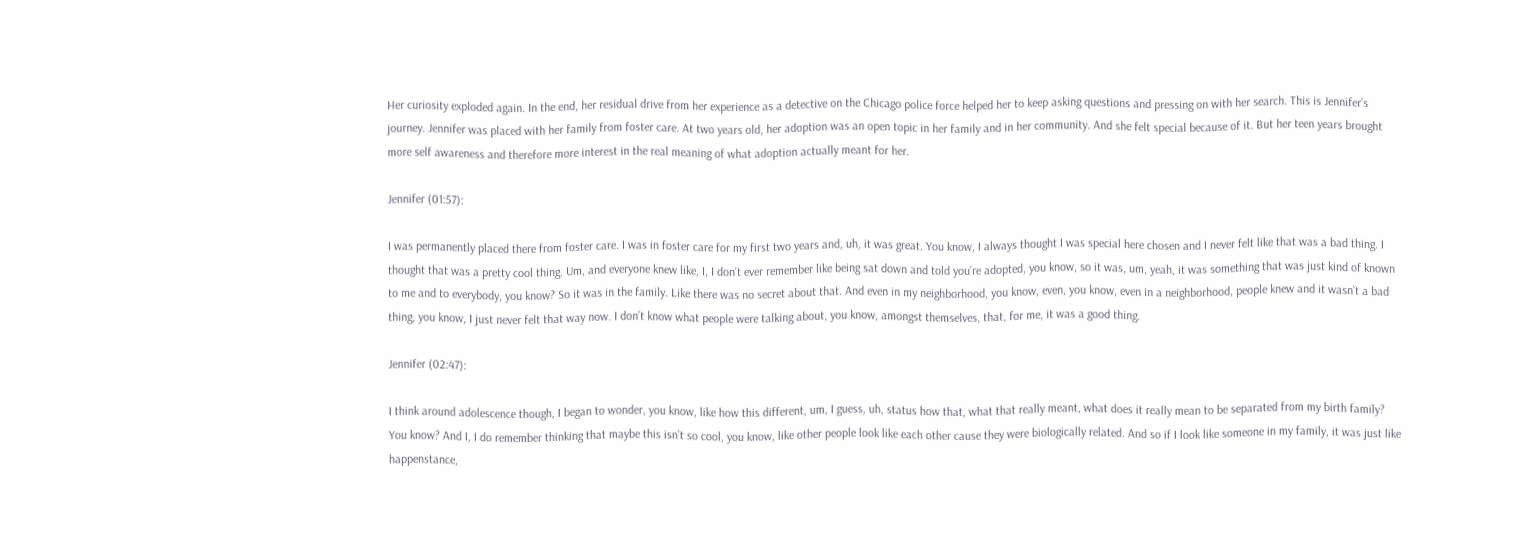Her curiosity exploded again. In the end, her residual drive from her experience as a detective on the Chicago police force helped her to keep asking questions and pressing on with her search. This is Jennifer’s journey. Jennifer was placed with her family from foster care. At two years old, her adoption was an open topic in her family and in her community. And she felt special because of it. But her teen years brought more self awareness and therefore more interest in the real meaning of what adoption actually meant for her.

Jennifer (01:57):

I was permanently placed there from foster care. I was in foster care for my first two years and, uh, it was great. You know, I always thought I was special here chosen and I never felt like that was a bad thing. I thought that was a pretty cool thing. Um, and everyone knew like, I, I don’t ever remember like being sat down and told you’re adopted, you know, so it was, um, yeah, it was something that was just kind of known to me and to everybody, you know? So it was in the family. Like there was no secret about that. And even in my neighborhood, you know, even, you know, even in a neighborhood, people knew and it wasn’t a bad thing, you know, I just never felt that way now. I don’t know what people were talking about, you know, amongst themselves, that, for me, it was a good thing.

Jennifer (02:47):

I think around adolescence though, I began to wonder, you know, like how this different, um, I guess, uh, status how that, what that really meant, what does it really mean to be separated from my birth family? You know? And I, I do remember thinking that maybe this isn’t so cool, you know, like other people look like each other cause they were biologically related. And so if I look like someone in my family, it was just like happenstance,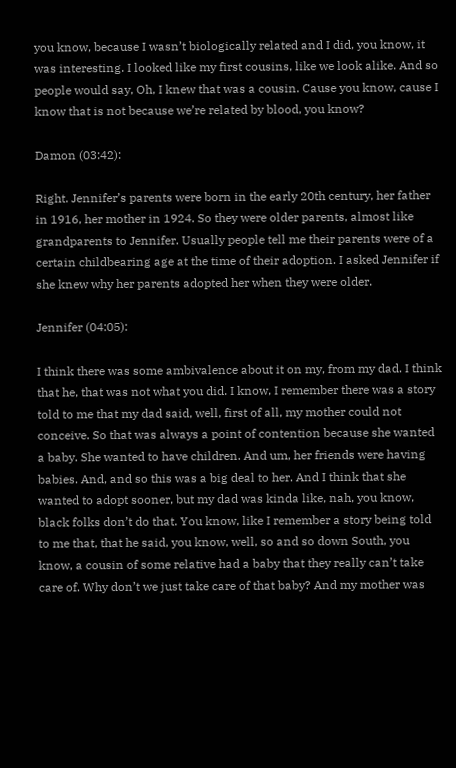you know, because I wasn’t biologically related and I did, you know, it was interesting. I looked like my first cousins, like we look alike. And so people would say, Oh, I knew that was a cousin. Cause you know, cause I know that is not because we’re related by blood, you know?

Damon (03:42):

Right. Jennifer’s parents were born in the early 20th century, her father in 1916, her mother in 1924. So they were older parents, almost like grandparents to Jennifer. Usually people tell me their parents were of a certain childbearing age at the time of their adoption. I asked Jennifer if she knew why her parents adopted her when they were older.

Jennifer (04:05):

I think there was some ambivalence about it on my, from my dad. I think that he, that was not what you did. I know, I remember there was a story told to me that my dad said, well, first of all, my mother could not conceive. So that was always a point of contention because she wanted a baby. She wanted to have children. And um, her friends were having babies. And, and so this was a big deal to her. And I think that she wanted to adopt sooner, but my dad was kinda like, nah, you know, black folks don’t do that. You know, like I remember a story being told to me that, that he said, you know, well, so and so down South, you know, a cousin of some relative had a baby that they really can’t take care of. Why don’t we just take care of that baby? And my mother was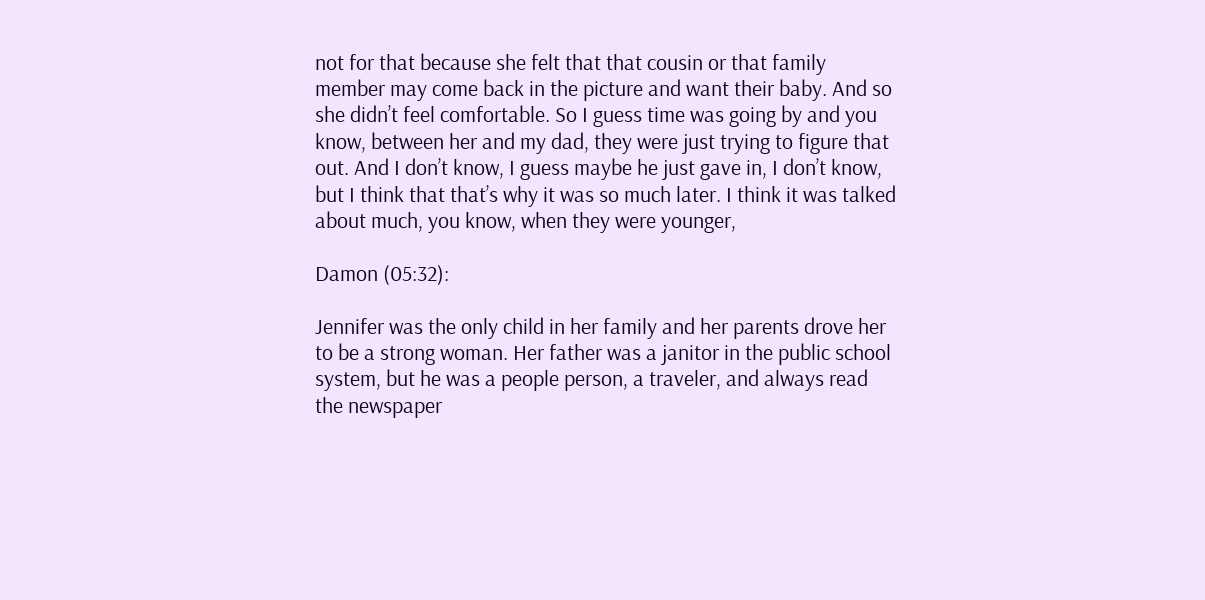not for that because she felt that that cousin or that family member may come back in the picture and want their baby. And so she didn’t feel comfortable. So I guess time was going by and you know, between her and my dad, they were just trying to figure that out. And I don’t know, I guess maybe he just gave in, I don’t know, but I think that that’s why it was so much later. I think it was talked about much, you know, when they were younger,

Damon (05:32):

Jennifer was the only child in her family and her parents drove her to be a strong woman. Her father was a janitor in the public school system, but he was a people person, a traveler, and always read the newspaper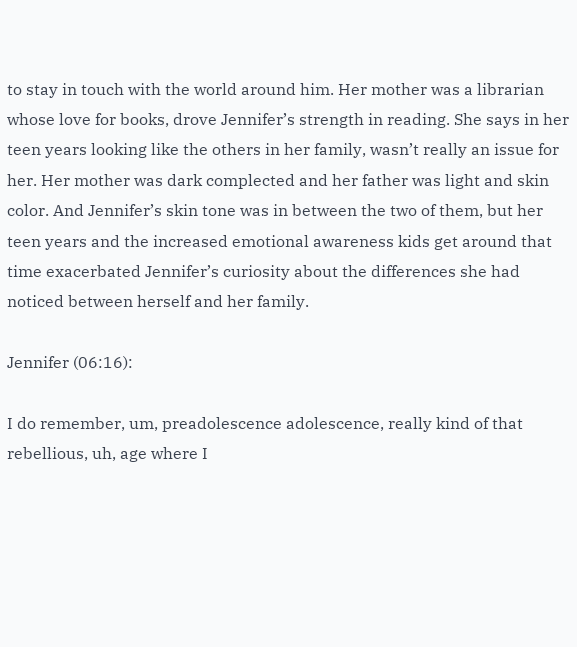to stay in touch with the world around him. Her mother was a librarian whose love for books, drove Jennifer’s strength in reading. She says in her teen years looking like the others in her family, wasn’t really an issue for her. Her mother was dark complected and her father was light and skin color. And Jennifer’s skin tone was in between the two of them, but her teen years and the increased emotional awareness kids get around that time exacerbated Jennifer’s curiosity about the differences she had noticed between herself and her family.

Jennifer (06:16):

I do remember, um, preadolescence adolescence, really kind of that rebellious, uh, age where I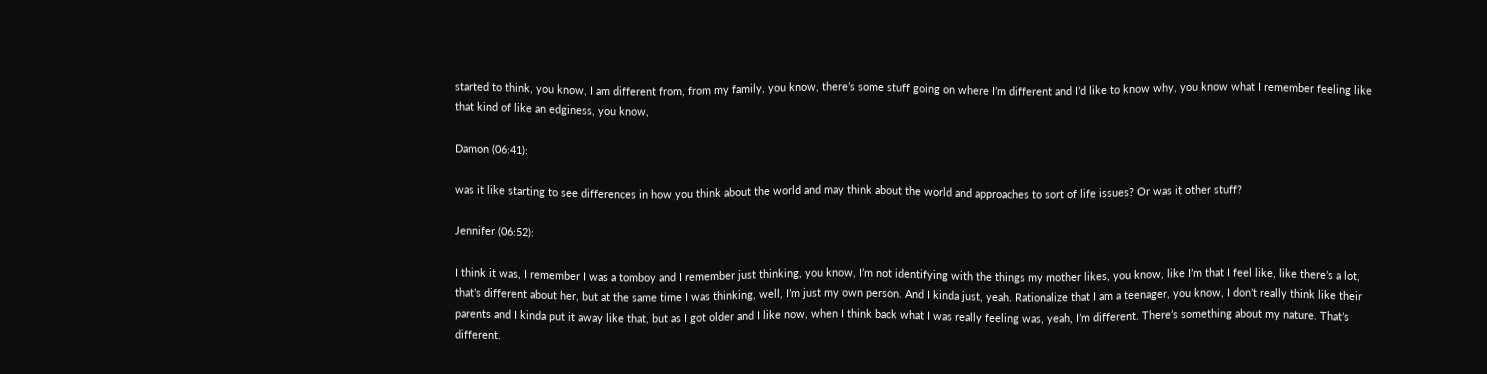started to think, you know, I am different from, from my family, you know, there’s some stuff going on where I’m different and I’d like to know why, you know what I remember feeling like that kind of like an edginess, you know,

Damon (06:41):

was it like starting to see differences in how you think about the world and may think about the world and approaches to sort of life issues? Or was it other stuff?

Jennifer (06:52):

I think it was, I remember I was a tomboy and I remember just thinking, you know, I’m not identifying with the things my mother likes, you know, like I’m that I feel like, like there’s a lot, that’s different about her, but at the same time I was thinking, well, I’m just my own person. And I kinda just, yeah. Rationalize that I am a teenager, you know, I don’t really think like their parents and I kinda put it away like that, but as I got older and I like now, when I think back what I was really feeling was, yeah, I’m different. There’s something about my nature. That’s different.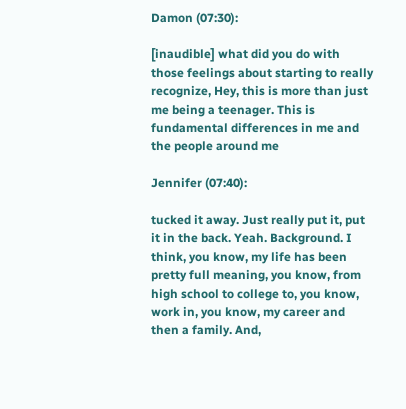Damon (07:30):

[inaudible] what did you do with those feelings about starting to really recognize, Hey, this is more than just me being a teenager. This is fundamental differences in me and the people around me

Jennifer (07:40):

tucked it away. Just really put it, put it in the back. Yeah. Background. I think, you know, my life has been pretty full meaning, you know, from high school to college to, you know, work in, you know, my career and then a family. And,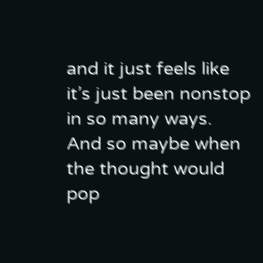and it just feels like it’s just been nonstop in so many ways. And so maybe when the thought would pop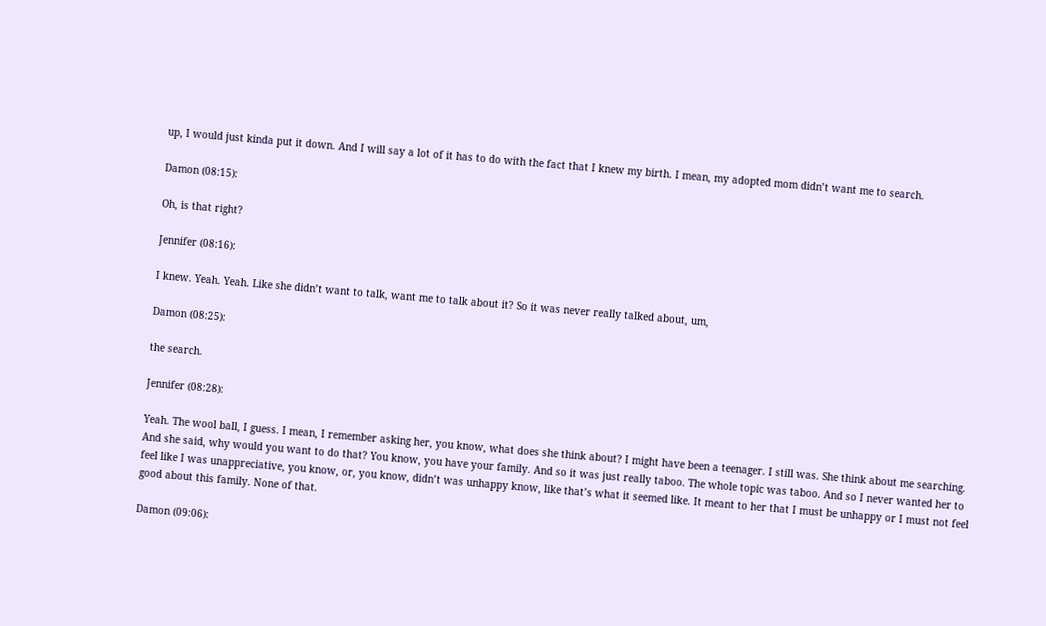up, I would just kinda put it down. And I will say a lot of it has to do with the fact that I knew my birth. I mean, my adopted mom didn’t want me to search.

Damon (08:15):

Oh, is that right?

Jennifer (08:16):

I knew. Yeah. Yeah. Like she didn’t want to talk, want me to talk about it? So it was never really talked about, um,

Damon (08:25):

the search.

Jennifer (08:28):

Yeah. The wool ball, I guess. I mean, I remember asking her, you know, what does she think about? I might have been a teenager. I still was. She think about me searching. And she said, why would you want to do that? You know, you have your family. And so it was just really taboo. The whole topic was taboo. And so I never wanted her to feel like I was unappreciative, you know, or, you know, didn’t was unhappy know, like that’s what it seemed like. It meant to her that I must be unhappy or I must not feel good about this family. None of that.

Damon (09:06):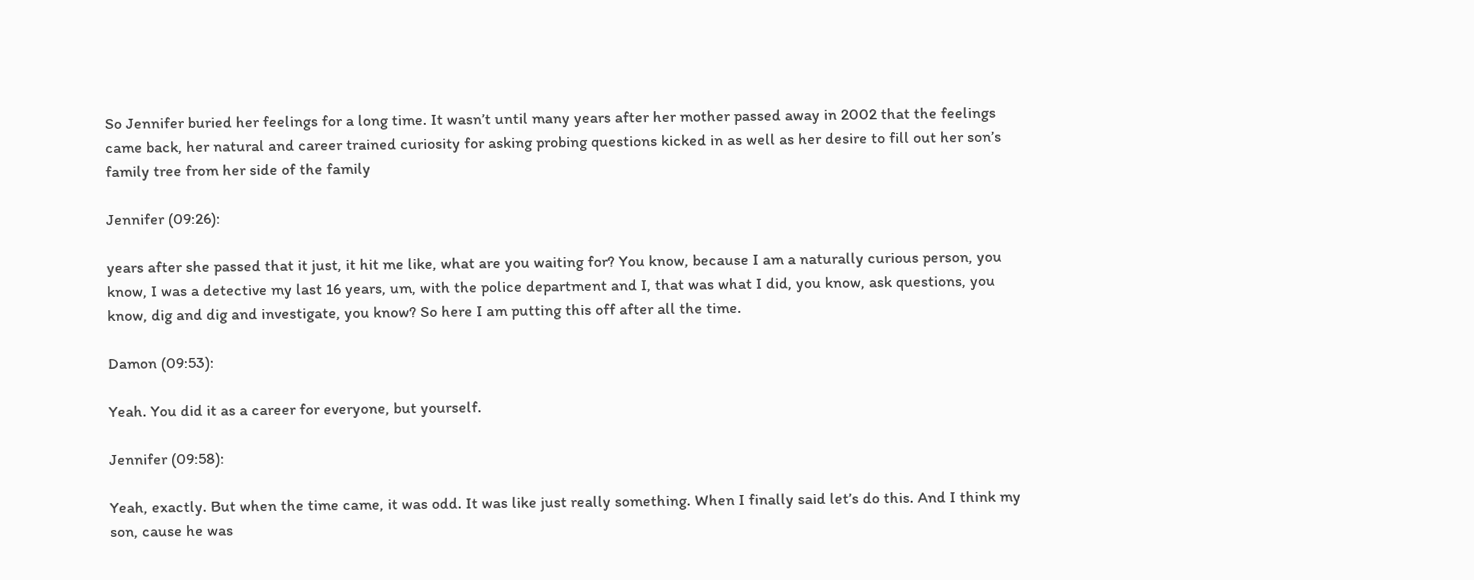So Jennifer buried her feelings for a long time. It wasn’t until many years after her mother passed away in 2002 that the feelings came back, her natural and career trained curiosity for asking probing questions kicked in as well as her desire to fill out her son’s family tree from her side of the family

Jennifer (09:26):

years after she passed that it just, it hit me like, what are you waiting for? You know, because I am a naturally curious person, you know, I was a detective my last 16 years, um, with the police department and I, that was what I did, you know, ask questions, you know, dig and dig and investigate, you know? So here I am putting this off after all the time.

Damon (09:53):

Yeah. You did it as a career for everyone, but yourself.

Jennifer (09:58):

Yeah, exactly. But when the time came, it was odd. It was like just really something. When I finally said let’s do this. And I think my son, cause he was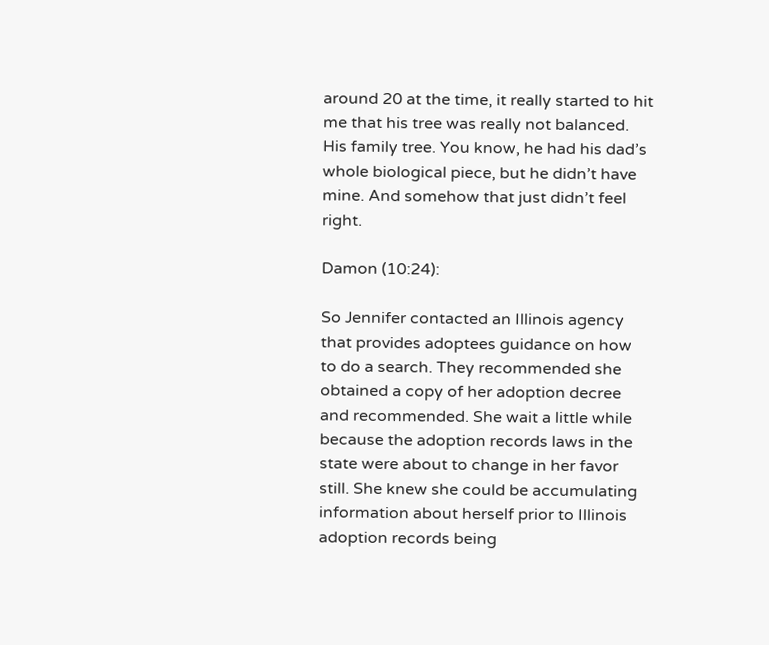around 20 at the time, it really started to hit me that his tree was really not balanced. His family tree. You know, he had his dad’s whole biological piece, but he didn’t have mine. And somehow that just didn’t feel right.

Damon (10:24):

So Jennifer contacted an Illinois agency that provides adoptees guidance on how to do a search. They recommended she obtained a copy of her adoption decree and recommended. She wait a little while because the adoption records laws in the state were about to change in her favor still. She knew she could be accumulating information about herself prior to Illinois adoption records being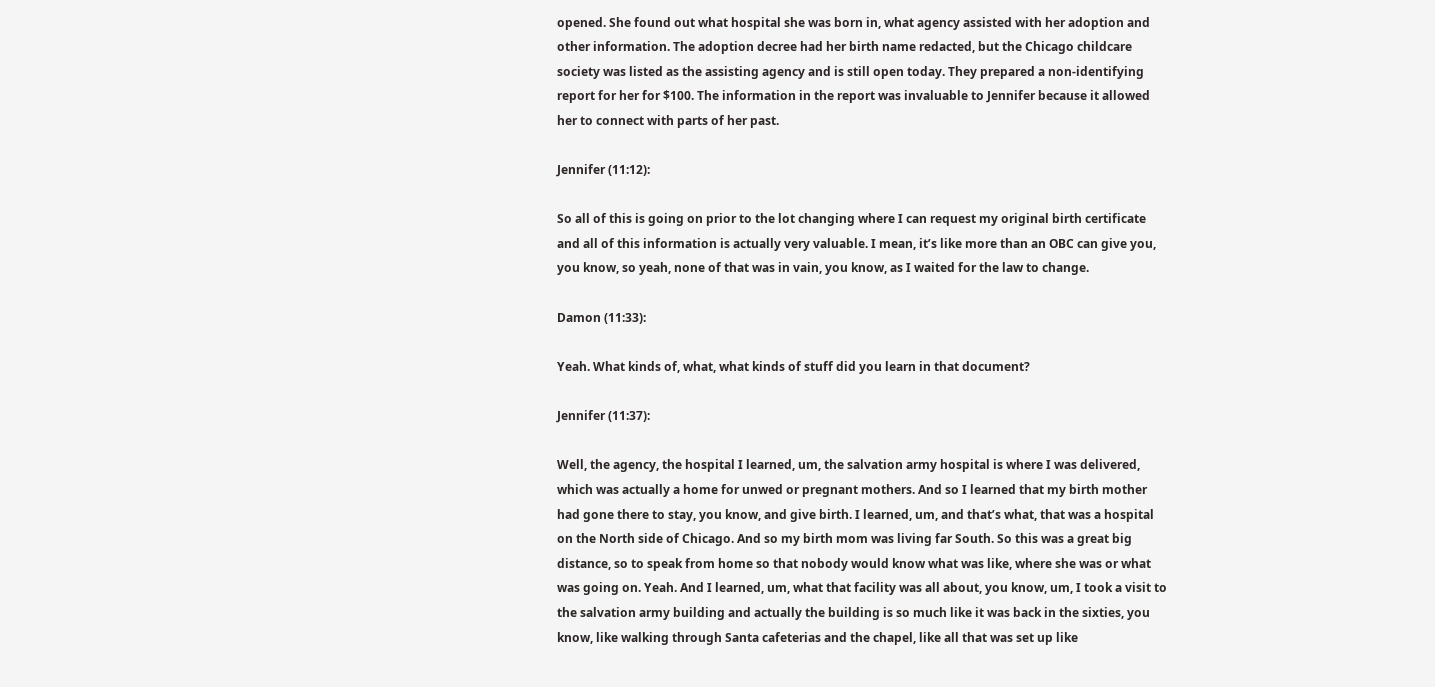opened. She found out what hospital she was born in, what agency assisted with her adoption and other information. The adoption decree had her birth name redacted, but the Chicago childcare society was listed as the assisting agency and is still open today. They prepared a non-identifying report for her for $100. The information in the report was invaluable to Jennifer because it allowed her to connect with parts of her past.

Jennifer (11:12):

So all of this is going on prior to the lot changing where I can request my original birth certificate and all of this information is actually very valuable. I mean, it’s like more than an OBC can give you, you know, so yeah, none of that was in vain, you know, as I waited for the law to change.

Damon (11:33):

Yeah. What kinds of, what, what kinds of stuff did you learn in that document?

Jennifer (11:37):

Well, the agency, the hospital I learned, um, the salvation army hospital is where I was delivered, which was actually a home for unwed or pregnant mothers. And so I learned that my birth mother had gone there to stay, you know, and give birth. I learned, um, and that’s what, that was a hospital on the North side of Chicago. And so my birth mom was living far South. So this was a great big distance, so to speak from home so that nobody would know what was like, where she was or what was going on. Yeah. And I learned, um, what that facility was all about, you know, um, I took a visit to the salvation army building and actually the building is so much like it was back in the sixties, you know, like walking through Santa cafeterias and the chapel, like all that was set up like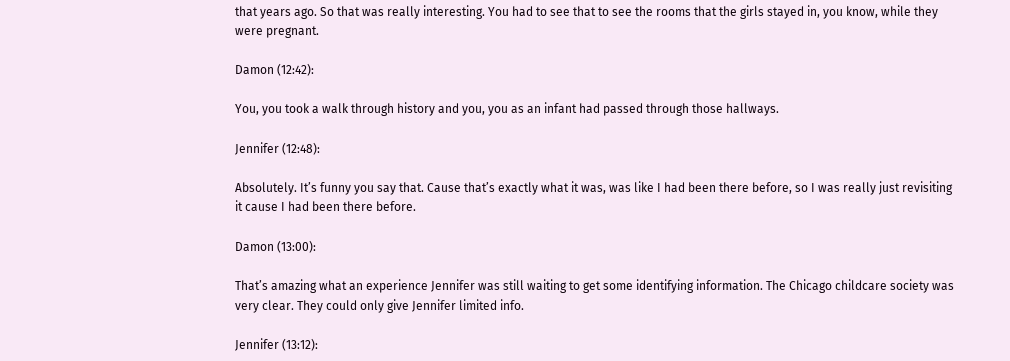that years ago. So that was really interesting. You had to see that to see the rooms that the girls stayed in, you know, while they were pregnant.

Damon (12:42):

You, you took a walk through history and you, you as an infant had passed through those hallways.

Jennifer (12:48):

Absolutely. It’s funny you say that. Cause that’s exactly what it was, was like I had been there before, so I was really just revisiting it cause I had been there before.

Damon (13:00):

That’s amazing what an experience Jennifer was still waiting to get some identifying information. The Chicago childcare society was very clear. They could only give Jennifer limited info.

Jennifer (13:12):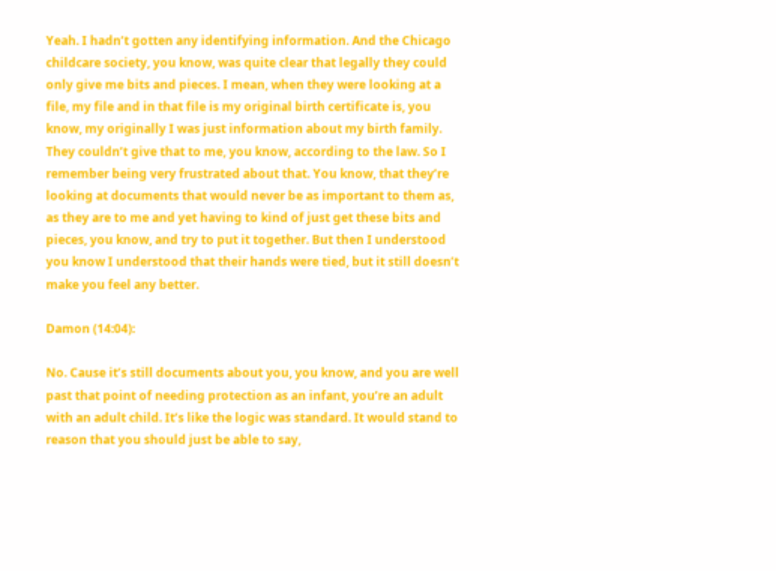Yeah. I hadn’t gotten any identifying information. And the Chicago childcare society, you know, was quite clear that legally they could only give me bits and pieces. I mean, when they were looking at a file, my file and in that file is my original birth certificate is, you know, my originally I was just information about my birth family. They couldn’t give that to me, you know, according to the law. So I remember being very frustrated about that. You know, that they’re looking at documents that would never be as important to them as, as they are to me and yet having to kind of just get these bits and pieces, you know, and try to put it together. But then I understood you know I understood that their hands were tied, but it still doesn’t make you feel any better.

Damon (14:04):

No. Cause it’s still documents about you, you know, and you are well past that point of needing protection as an infant, you’re an adult with an adult child. It’s like the logic was standard. It would stand to reason that you should just be able to say,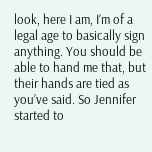look, here I am, I’m of a legal age to basically sign anything. You should be able to hand me that, but their hands are tied as you’ve said. So Jennifer started to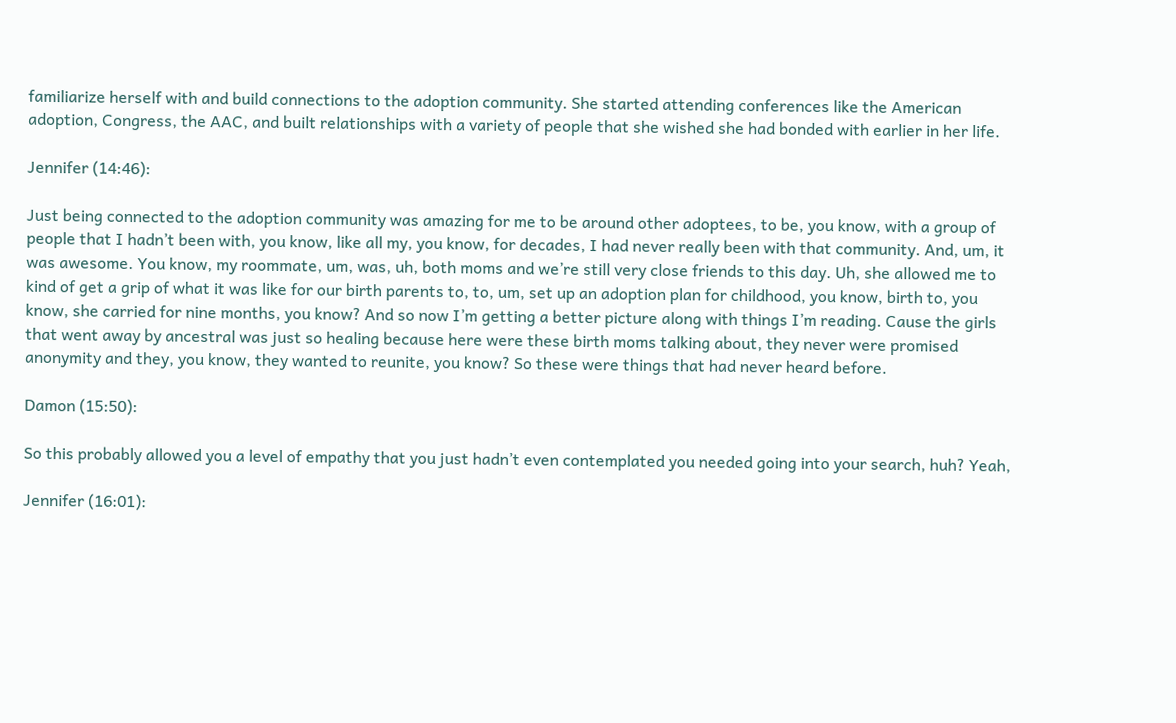familiarize herself with and build connections to the adoption community. She started attending conferences like the American adoption, Congress, the AAC, and built relationships with a variety of people that she wished she had bonded with earlier in her life.

Jennifer (14:46):

Just being connected to the adoption community was amazing for me to be around other adoptees, to be, you know, with a group of people that I hadn’t been with, you know, like all my, you know, for decades, I had never really been with that community. And, um, it was awesome. You know, my roommate, um, was, uh, both moms and we’re still very close friends to this day. Uh, she allowed me to kind of get a grip of what it was like for our birth parents to, to, um, set up an adoption plan for childhood, you know, birth to, you know, she carried for nine months, you know? And so now I’m getting a better picture along with things I’m reading. Cause the girls that went away by ancestral was just so healing because here were these birth moms talking about, they never were promised anonymity and they, you know, they wanted to reunite, you know? So these were things that had never heard before.

Damon (15:50):

So this probably allowed you a level of empathy that you just hadn’t even contemplated you needed going into your search, huh? Yeah,

Jennifer (16:01):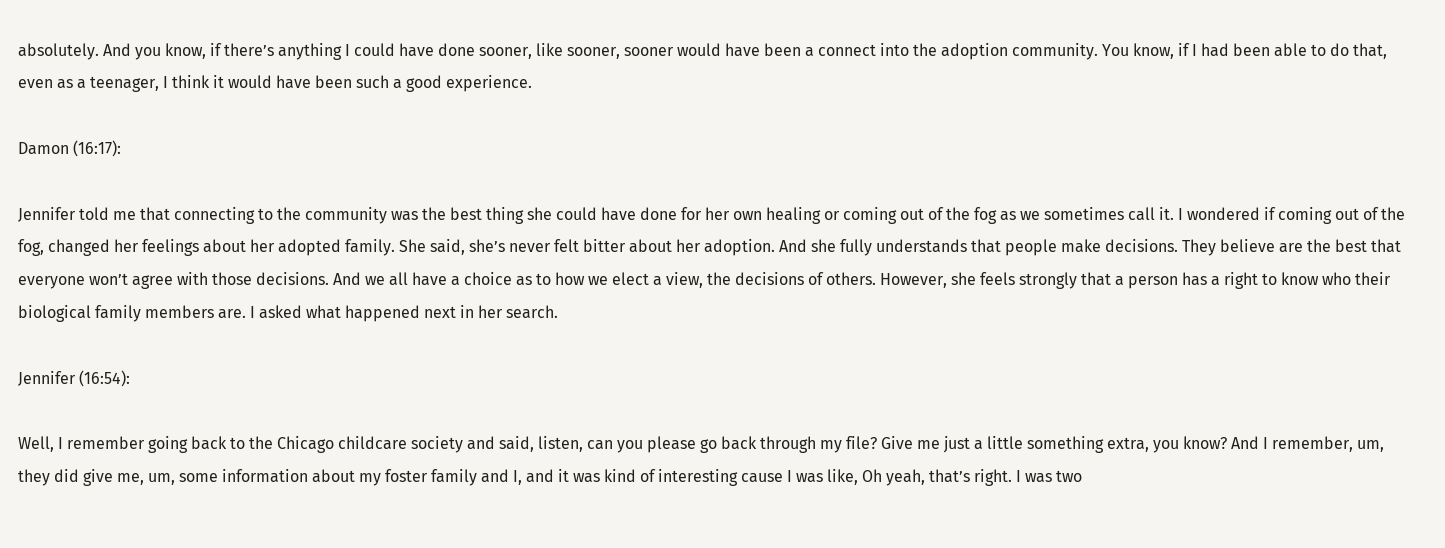absolutely. And you know, if there’s anything I could have done sooner, like sooner, sooner would have been a connect into the adoption community. You know, if I had been able to do that, even as a teenager, I think it would have been such a good experience.

Damon (16:17):

Jennifer told me that connecting to the community was the best thing she could have done for her own healing or coming out of the fog as we sometimes call it. I wondered if coming out of the fog, changed her feelings about her adopted family. She said, she’s never felt bitter about her adoption. And she fully understands that people make decisions. They believe are the best that everyone won’t agree with those decisions. And we all have a choice as to how we elect a view, the decisions of others. However, she feels strongly that a person has a right to know who their biological family members are. I asked what happened next in her search.

Jennifer (16:54):

Well, I remember going back to the Chicago childcare society and said, listen, can you please go back through my file? Give me just a little something extra, you know? And I remember, um, they did give me, um, some information about my foster family and I, and it was kind of interesting cause I was like, Oh yeah, that’s right. I was two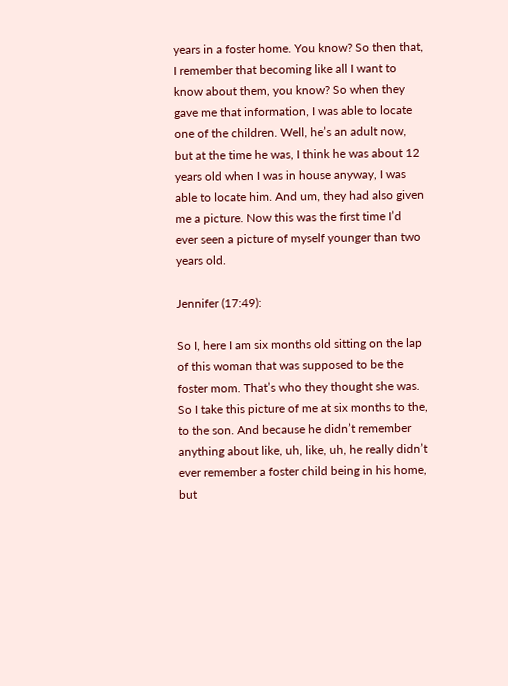years in a foster home. You know? So then that, I remember that becoming like all I want to know about them, you know? So when they gave me that information, I was able to locate one of the children. Well, he’s an adult now, but at the time he was, I think he was about 12 years old when I was in house anyway, I was able to locate him. And um, they had also given me a picture. Now this was the first time I’d ever seen a picture of myself younger than two years old.

Jennifer (17:49):

So I, here I am six months old sitting on the lap of this woman that was supposed to be the foster mom. That’s who they thought she was. So I take this picture of me at six months to the, to the son. And because he didn’t remember anything about like, uh, like, uh, he really didn’t ever remember a foster child being in his home, but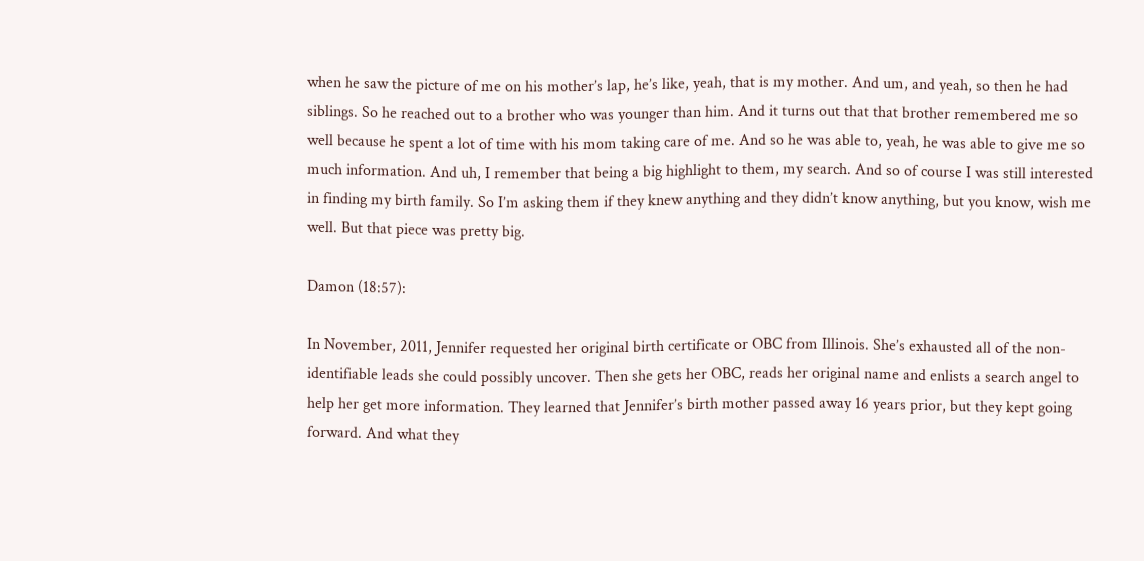when he saw the picture of me on his mother’s lap, he’s like, yeah, that is my mother. And um, and yeah, so then he had siblings. So he reached out to a brother who was younger than him. And it turns out that that brother remembered me so well because he spent a lot of time with his mom taking care of me. And so he was able to, yeah, he was able to give me so much information. And uh, I remember that being a big highlight to them, my search. And so of course I was still interested in finding my birth family. So I’m asking them if they knew anything and they didn’t know anything, but you know, wish me well. But that piece was pretty big.

Damon (18:57):

In November, 2011, Jennifer requested her original birth certificate or OBC from Illinois. She’s exhausted all of the non-identifiable leads she could possibly uncover. Then she gets her OBC, reads her original name and enlists a search angel to help her get more information. They learned that Jennifer’s birth mother passed away 16 years prior, but they kept going forward. And what they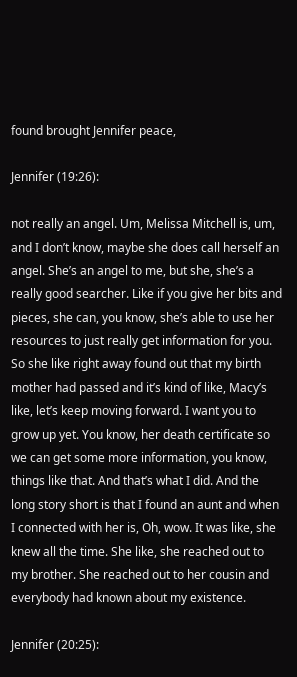found brought Jennifer peace,

Jennifer (19:26):

not really an angel. Um, Melissa Mitchell is, um, and I don’t know, maybe she does call herself an angel. She’s an angel to me, but she, she’s a really good searcher. Like if you give her bits and pieces, she can, you know, she’s able to use her resources to just really get information for you. So she like right away found out that my birth mother had passed and it’s kind of like, Macy’s like, let’s keep moving forward. I want you to grow up yet. You know, her death certificate so we can get some more information, you know, things like that. And that’s what I did. And the long story short is that I found an aunt and when I connected with her is, Oh, wow. It was like, she knew all the time. She like, she reached out to my brother. She reached out to her cousin and everybody had known about my existence.

Jennifer (20:25):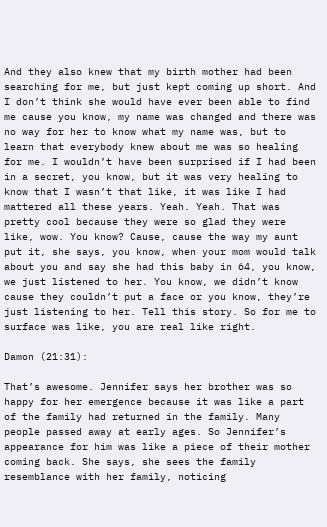And they also knew that my birth mother had been searching for me, but just kept coming up short. And I don’t think she would have ever been able to find me cause you know, my name was changed and there was no way for her to know what my name was, but to learn that everybody knew about me was so healing for me. I wouldn’t have been surprised if I had been in a secret, you know, but it was very healing to know that I wasn’t that like, it was like I had mattered all these years. Yeah. Yeah. That was pretty cool because they were so glad they were like, wow. You know? Cause, cause the way my aunt put it, she says, you know, when your mom would talk about you and say she had this baby in 64, you know, we just listened to her. You know, we didn’t know cause they couldn’t put a face or you know, they’re just listening to her. Tell this story. So for me to surface was like, you are real like right.

Damon (21:31):

That’s awesome. Jennifer says her brother was so happy for her emergence because it was like a part of the family had returned in the family. Many people passed away at early ages. So Jennifer’s appearance for him was like a piece of their mother coming back. She says, she sees the family resemblance with her family, noticing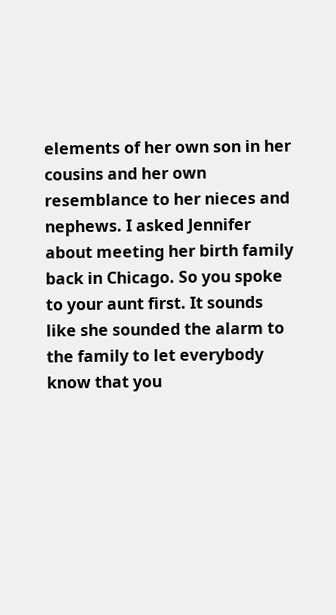elements of her own son in her cousins and her own resemblance to her nieces and nephews. I asked Jennifer about meeting her birth family back in Chicago. So you spoke to your aunt first. It sounds like she sounded the alarm to the family to let everybody know that you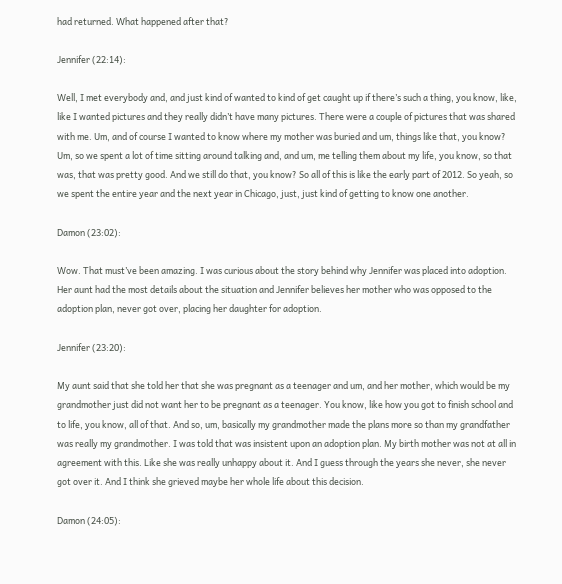had returned. What happened after that?

Jennifer (22:14):

Well, I met everybody and, and just kind of wanted to kind of get caught up if there’s such a thing, you know, like, like I wanted pictures and they really didn’t have many pictures. There were a couple of pictures that was shared with me. Um, and of course I wanted to know where my mother was buried and um, things like that, you know? Um, so we spent a lot of time sitting around talking and, and um, me telling them about my life, you know, so that was, that was pretty good. And we still do that, you know? So all of this is like the early part of 2012. So yeah, so we spent the entire year and the next year in Chicago, just, just kind of getting to know one another.

Damon (23:02):

Wow. That must’ve been amazing. I was curious about the story behind why Jennifer was placed into adoption. Her aunt had the most details about the situation and Jennifer believes her mother who was opposed to the adoption plan, never got over, placing her daughter for adoption.

Jennifer (23:20):

My aunt said that she told her that she was pregnant as a teenager and um, and her mother, which would be my grandmother just did not want her to be pregnant as a teenager. You know, like how you got to finish school and to life, you know, all of that. And so, um, basically my grandmother made the plans more so than my grandfather was really my grandmother. I was told that was insistent upon an adoption plan. My birth mother was not at all in agreement with this. Like she was really unhappy about it. And I guess through the years she never, she never got over it. And I think she grieved maybe her whole life about this decision.

Damon (24:05):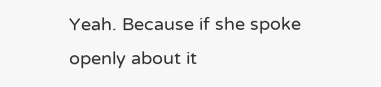Yeah. Because if she spoke openly about it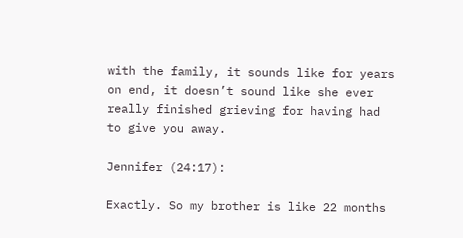with the family, it sounds like for years on end, it doesn’t sound like she ever really finished grieving for having had to give you away.

Jennifer (24:17):

Exactly. So my brother is like 22 months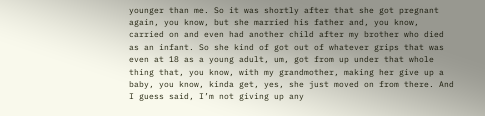younger than me. So it was shortly after that she got pregnant again, you know, but she married his father and, you know, carried on and even had another child after my brother who died as an infant. So she kind of got out of whatever grips that was even at 18 as a young adult, um, got from up under that whole thing that, you know, with my grandmother, making her give up a baby, you know, kinda get, yes, she just moved on from there. And I guess said, I’m not giving up any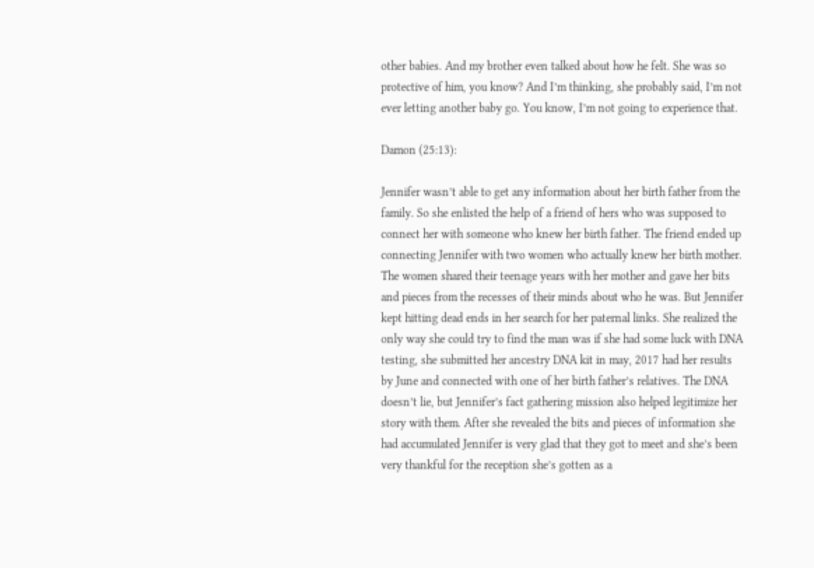other babies. And my brother even talked about how he felt. She was so protective of him, you know? And I’m thinking, she probably said, I’m not ever letting another baby go. You know, I’m not going to experience that.

Damon (25:13):

Jennifer wasn’t able to get any information about her birth father from the family. So she enlisted the help of a friend of hers who was supposed to connect her with someone who knew her birth father. The friend ended up connecting Jennifer with two women who actually knew her birth mother. The women shared their teenage years with her mother and gave her bits and pieces from the recesses of their minds about who he was. But Jennifer kept hitting dead ends in her search for her paternal links. She realized the only way she could try to find the man was if she had some luck with DNA testing, she submitted her ancestry DNA kit in may, 2017 had her results by June and connected with one of her birth father’s relatives. The DNA doesn’t lie, but Jennifer’s fact gathering mission also helped legitimize her story with them. After she revealed the bits and pieces of information she had accumulated Jennifer is very glad that they got to meet and she’s been very thankful for the reception she’s gotten as a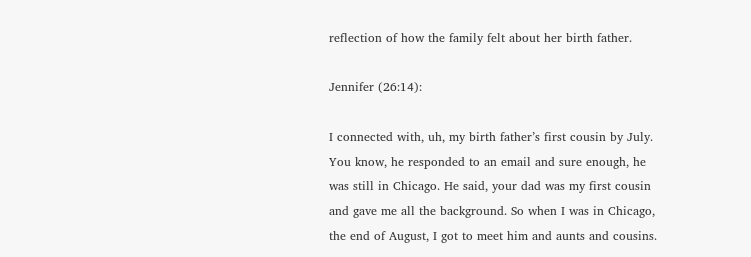reflection of how the family felt about her birth father.

Jennifer (26:14):

I connected with, uh, my birth father’s first cousin by July. You know, he responded to an email and sure enough, he was still in Chicago. He said, your dad was my first cousin and gave me all the background. So when I was in Chicago, the end of August, I got to meet him and aunts and cousins.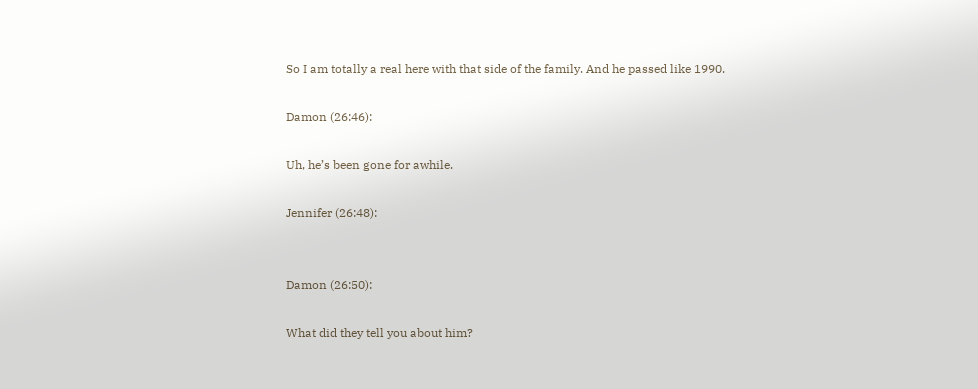So I am totally a real here with that side of the family. And he passed like 1990.

Damon (26:46):

Uh, he’s been gone for awhile.

Jennifer (26:48):


Damon (26:50):

What did they tell you about him?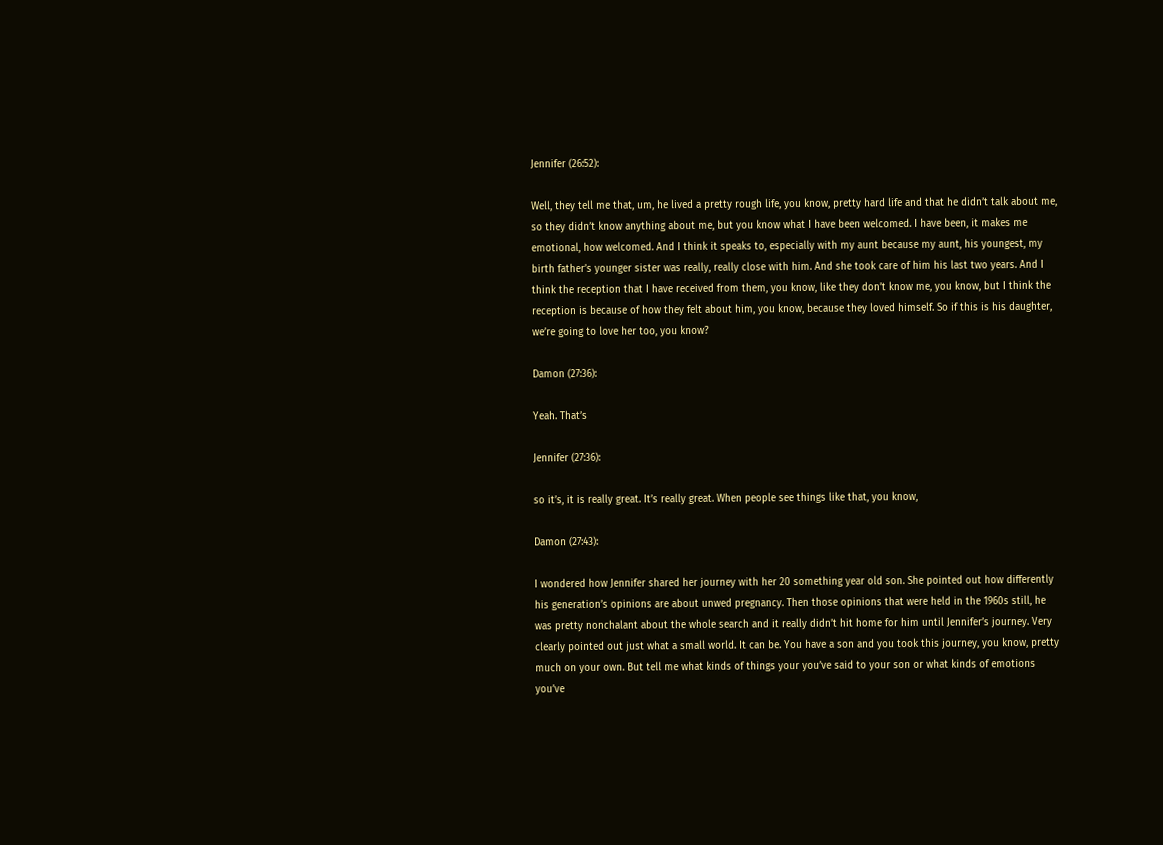Jennifer (26:52):

Well, they tell me that, um, he lived a pretty rough life, you know, pretty hard life and that he didn’t talk about me, so they didn’t know anything about me, but you know what I have been welcomed. I have been, it makes me emotional, how welcomed. And I think it speaks to, especially with my aunt because my aunt, his youngest, my birth father’s younger sister was really, really close with him. And she took care of him his last two years. And I think the reception that I have received from them, you know, like they don’t know me, you know, but I think the reception is because of how they felt about him, you know, because they loved himself. So if this is his daughter, we’re going to love her too, you know?

Damon (27:36):

Yeah. That’s

Jennifer (27:36):

so it’s, it is really great. It’s really great. When people see things like that, you know,

Damon (27:43):

I wondered how Jennifer shared her journey with her 20 something year old son. She pointed out how differently his generation’s opinions are about unwed pregnancy. Then those opinions that were held in the 1960s still, he was pretty nonchalant about the whole search and it really didn’t hit home for him until Jennifer’s journey. Very clearly pointed out just what a small world. It can be. You have a son and you took this journey, you know, pretty much on your own. But tell me what kinds of things your you’ve said to your son or what kinds of emotions you’ve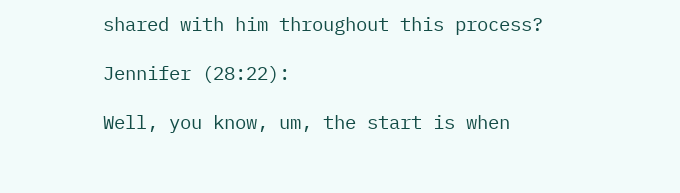shared with him throughout this process?

Jennifer (28:22):

Well, you know, um, the start is when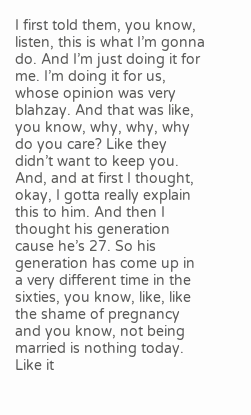I first told them, you know, listen, this is what I’m gonna do. And I’m just doing it for me. I’m doing it for us, whose opinion was very blahzay. And that was like, you know, why, why, why do you care? Like they didn’t want to keep you. And, and at first I thought, okay, I gotta really explain this to him. And then I thought his generation cause he’s 27. So his generation has come up in a very different time in the sixties, you know, like, like the shame of pregnancy and you know, not being married is nothing today. Like it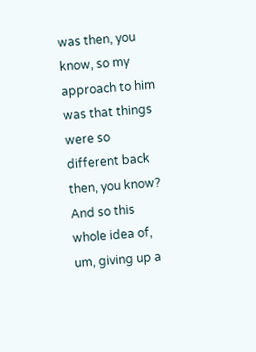was then, you know, so my approach to him was that things were so different back then, you know? And so this whole idea of, um, giving up a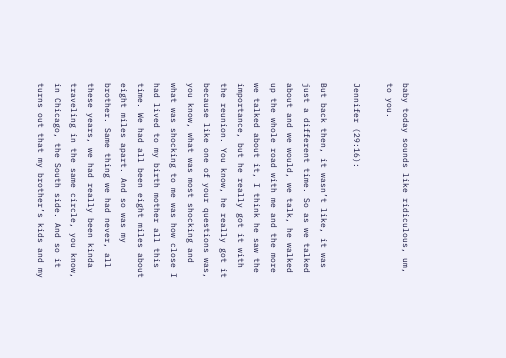baby today sounds like ridiculous, um, to you.

Jennifer (29:16):

But back then, it wasn’t like, it was just a different time. So as we talked about and we would, we talk, he walked up the whole road with me and the more we talked about it, I think he saw the importance, but he really got it with the reunion. You know, he really got it because like one of your questions was, you know, what was most shocking and what was shocking to me was how close I had lived to my birth mother all this time. We had all been eight miles about eight miles apart. And so was my brother. Same thing we had never, all these years, we had really been kinda traveling in the same circle, you know, in Chicago, the South side. And so it turns out that my brother’s kids and my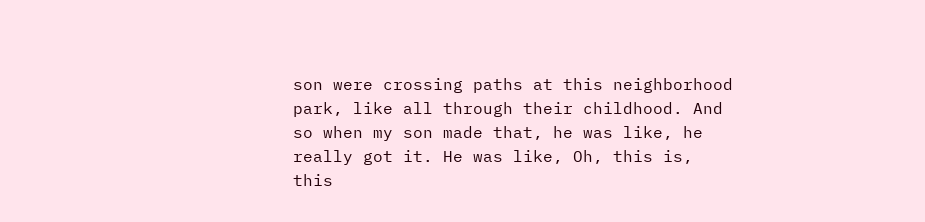son were crossing paths at this neighborhood park, like all through their childhood. And so when my son made that, he was like, he really got it. He was like, Oh, this is, this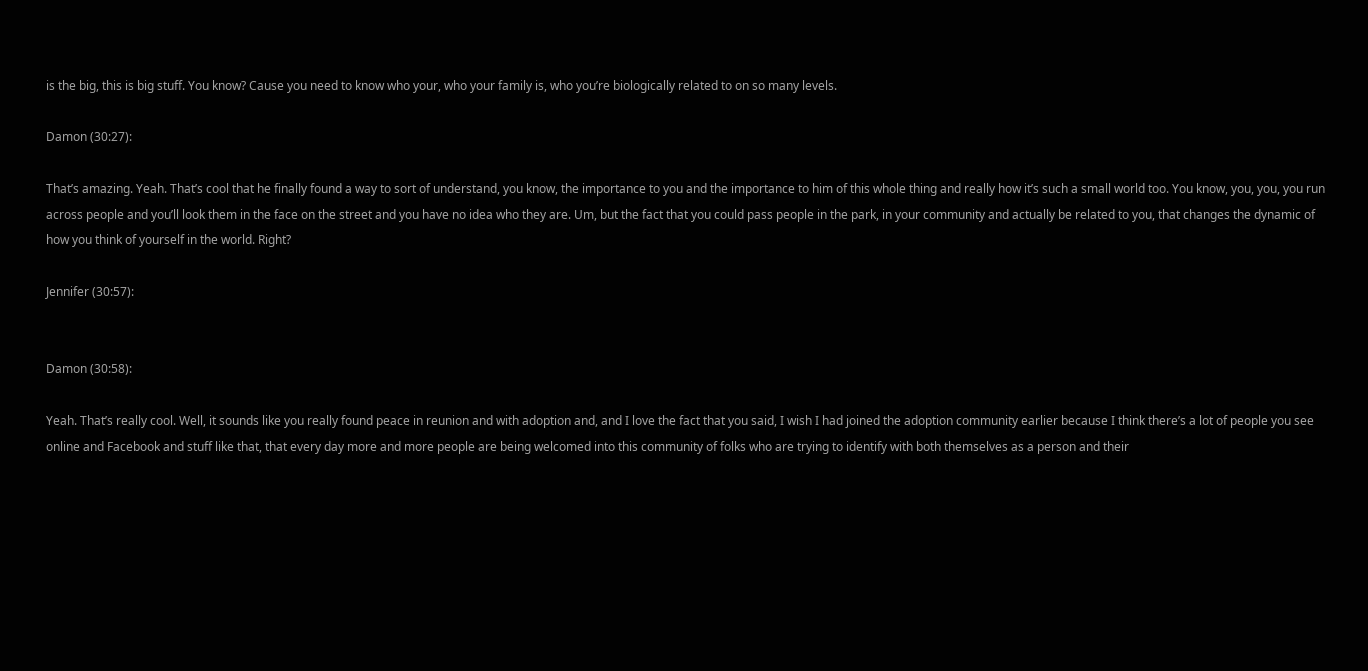is the big, this is big stuff. You know? Cause you need to know who your, who your family is, who you’re biologically related to on so many levels.

Damon (30:27):

That’s amazing. Yeah. That’s cool that he finally found a way to sort of understand, you know, the importance to you and the importance to him of this whole thing and really how it’s such a small world too. You know, you, you, you run across people and you’ll look them in the face on the street and you have no idea who they are. Um, but the fact that you could pass people in the park, in your community and actually be related to you, that changes the dynamic of how you think of yourself in the world. Right?

Jennifer (30:57):


Damon (30:58):

Yeah. That’s really cool. Well, it sounds like you really found peace in reunion and with adoption and, and I love the fact that you said, I wish I had joined the adoption community earlier because I think there’s a lot of people you see online and Facebook and stuff like that, that every day more and more people are being welcomed into this community of folks who are trying to identify with both themselves as a person and their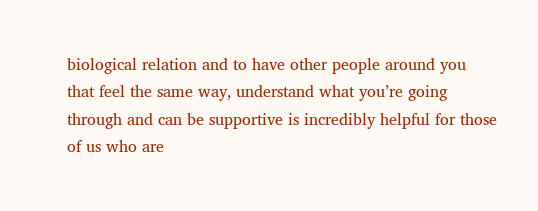biological relation and to have other people around you that feel the same way, understand what you’re going through and can be supportive is incredibly helpful for those of us who are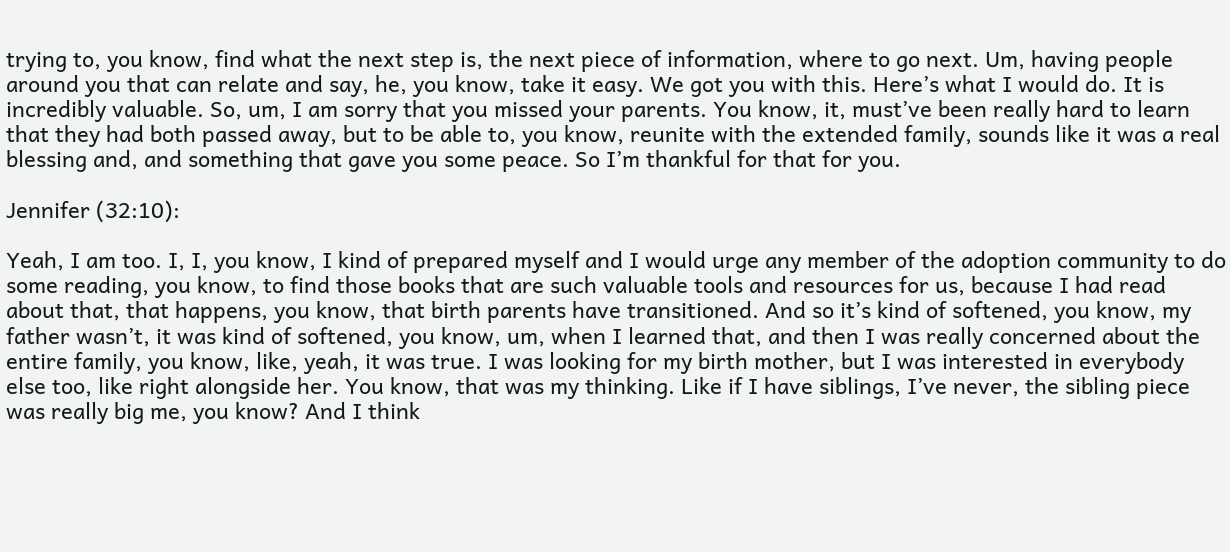trying to, you know, find what the next step is, the next piece of information, where to go next. Um, having people around you that can relate and say, he, you know, take it easy. We got you with this. Here’s what I would do. It is incredibly valuable. So, um, I am sorry that you missed your parents. You know, it, must’ve been really hard to learn that they had both passed away, but to be able to, you know, reunite with the extended family, sounds like it was a real blessing and, and something that gave you some peace. So I’m thankful for that for you.

Jennifer (32:10):

Yeah, I am too. I, I, you know, I kind of prepared myself and I would urge any member of the adoption community to do some reading, you know, to find those books that are such valuable tools and resources for us, because I had read about that, that happens, you know, that birth parents have transitioned. And so it’s kind of softened, you know, my father wasn’t, it was kind of softened, you know, um, when I learned that, and then I was really concerned about the entire family, you know, like, yeah, it was true. I was looking for my birth mother, but I was interested in everybody else too, like right alongside her. You know, that was my thinking. Like if I have siblings, I’ve never, the sibling piece was really big me, you know? And I think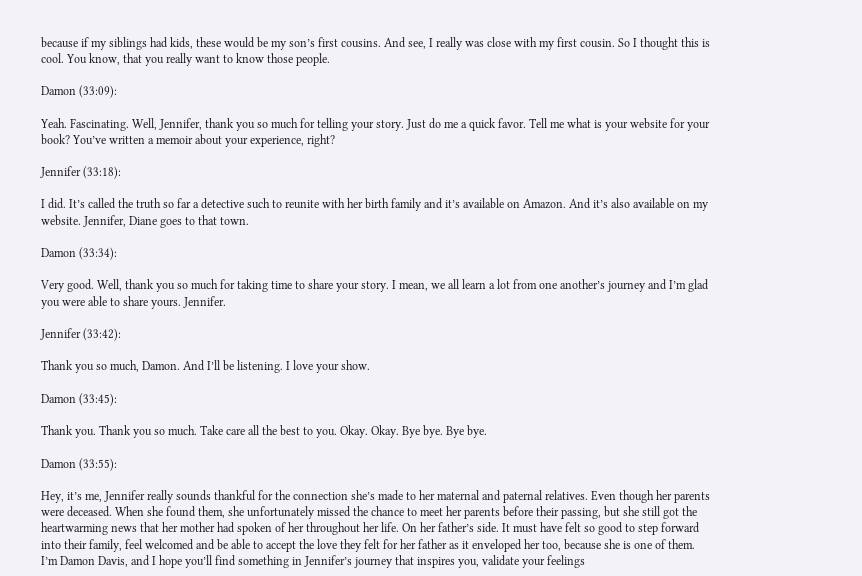because if my siblings had kids, these would be my son’s first cousins. And see, I really was close with my first cousin. So I thought this is cool. You know, that you really want to know those people.

Damon (33:09):

Yeah. Fascinating. Well, Jennifer, thank you so much for telling your story. Just do me a quick favor. Tell me what is your website for your book? You’ve written a memoir about your experience, right?

Jennifer (33:18):

I did. It’s called the truth so far a detective such to reunite with her birth family and it’s available on Amazon. And it’s also available on my website. Jennifer, Diane goes to that town.

Damon (33:34):

Very good. Well, thank you so much for taking time to share your story. I mean, we all learn a lot from one another’s journey and I’m glad you were able to share yours. Jennifer.

Jennifer (33:42):

Thank you so much, Damon. And I’ll be listening. I love your show.

Damon (33:45):

Thank you. Thank you so much. Take care all the best to you. Okay. Okay. Bye bye. Bye bye.

Damon (33:55):

Hey, it’s me, Jennifer really sounds thankful for the connection she’s made to her maternal and paternal relatives. Even though her parents were deceased. When she found them, she unfortunately missed the chance to meet her parents before their passing, but she still got the heartwarming news that her mother had spoken of her throughout her life. On her father’s side. It must have felt so good to step forward into their family, feel welcomed and be able to accept the love they felt for her father as it enveloped her too, because she is one of them. I’m Damon Davis, and I hope you’ll find something in Jennifer’s journey that inspires you, validate your feelings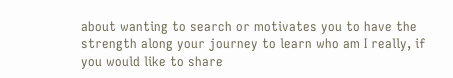about wanting to search or motivates you to have the strength along your journey to learn who am I really, if you would like to share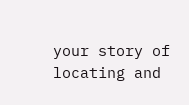your story of locating and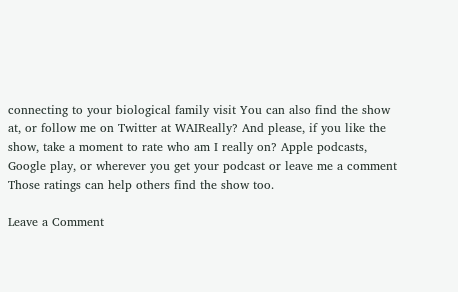connecting to your biological family visit You can also find the show at, or follow me on Twitter at WAIReally? And please, if you like the show, take a moment to rate who am I really on? Apple podcasts, Google play, or wherever you get your podcast or leave me a comment Those ratings can help others find the show too.

Leave a Comment